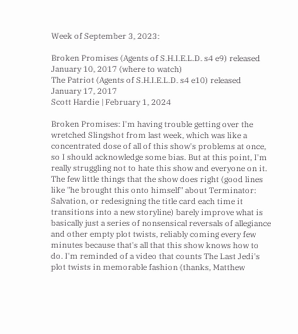Week of September 3, 2023:

Broken Promises (Agents of S.H.I.E.L.D. s4 e9) released January 10, 2017 (where to watch)
The Patriot (Agents of S.H.I.E.L.D. s4 e10) released January 17, 2017
Scott Hardie | February 1, 2024

Broken Promises: I'm having trouble getting over the wretched Slingshot from last week, which was like a concentrated dose of all of this show's problems at once, so I should acknowledge some bias. But at this point, I'm really struggling not to hate this show and everyone on it. The few little things that the show does right (good lines like "he brought this onto himself" about Terminator: Salvation, or redesigning the title card each time it transitions into a new storyline) barely improve what is basically just a series of nonsensical reversals of allegiance and other empty plot twists, reliably coming every few minutes because that's all that this show knows how to do. I'm reminded of a video that counts The Last Jedi's plot twists in memorable fashion (thanks, Matthew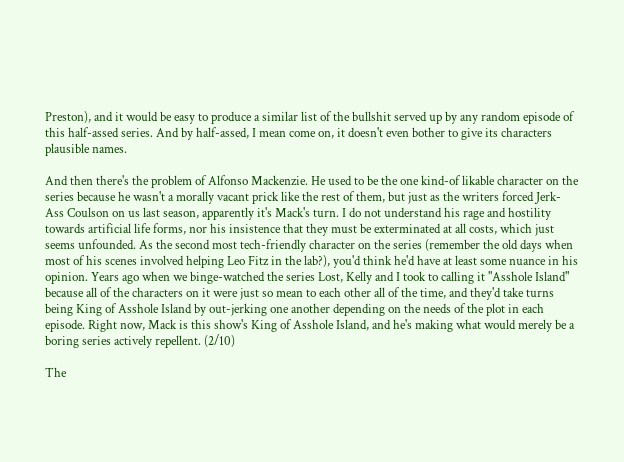Preston), and it would be easy to produce a similar list of the bullshit served up by any random episode of this half-assed series. And by half-assed, I mean come on, it doesn't even bother to give its characters plausible names.

And then there's the problem of Alfonso Mackenzie. He used to be the one kind-of likable character on the series because he wasn't a morally vacant prick like the rest of them, but just as the writers forced Jerk-Ass Coulson on us last season, apparently it's Mack's turn. I do not understand his rage and hostility towards artificial life forms, nor his insistence that they must be exterminated at all costs, which just seems unfounded. As the second most tech-friendly character on the series (remember the old days when most of his scenes involved helping Leo Fitz in the lab?), you'd think he'd have at least some nuance in his opinion. Years ago when we binge-watched the series Lost, Kelly and I took to calling it "Asshole Island" because all of the characters on it were just so mean to each other all of the time, and they'd take turns being King of Asshole Island by out-jerking one another depending on the needs of the plot in each episode. Right now, Mack is this show's King of Asshole Island, and he's making what would merely be a boring series actively repellent. (2/10)

The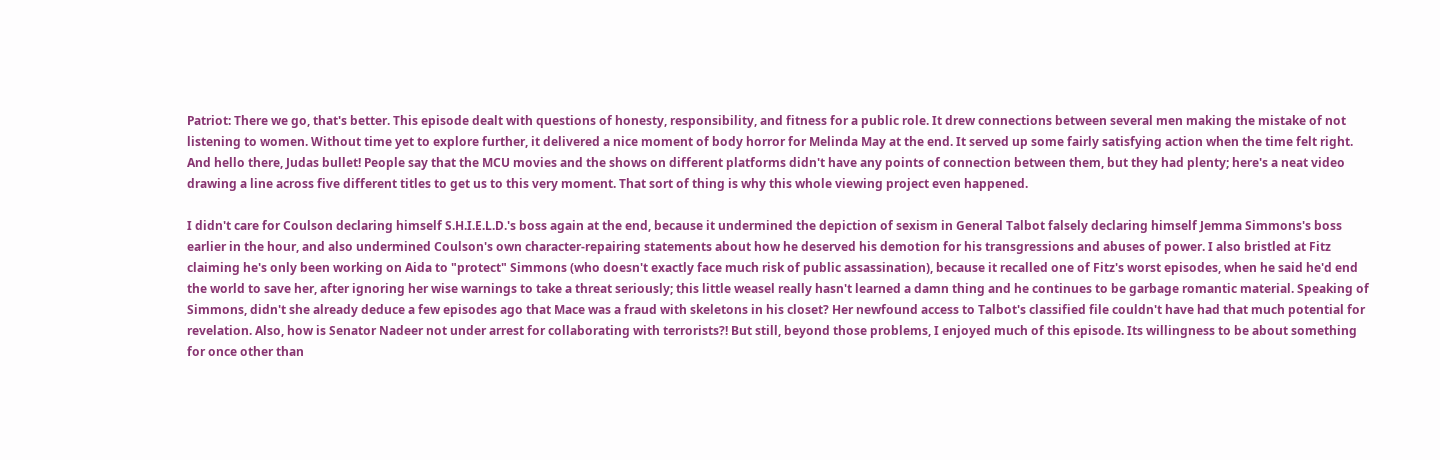Patriot: There we go, that's better. This episode dealt with questions of honesty, responsibility, and fitness for a public role. It drew connections between several men making the mistake of not listening to women. Without time yet to explore further, it delivered a nice moment of body horror for Melinda May at the end. It served up some fairly satisfying action when the time felt right. And hello there, Judas bullet! People say that the MCU movies and the shows on different platforms didn't have any points of connection between them, but they had plenty; here's a neat video drawing a line across five different titles to get us to this very moment. That sort of thing is why this whole viewing project even happened.

I didn't care for Coulson declaring himself S.H.I.E.L.D.'s boss again at the end, because it undermined the depiction of sexism in General Talbot falsely declaring himself Jemma Simmons's boss earlier in the hour, and also undermined Coulson's own character-repairing statements about how he deserved his demotion for his transgressions and abuses of power. I also bristled at Fitz claiming he's only been working on Aida to "protect" Simmons (who doesn't exactly face much risk of public assassination), because it recalled one of Fitz's worst episodes, when he said he'd end the world to save her, after ignoring her wise warnings to take a threat seriously; this little weasel really hasn't learned a damn thing and he continues to be garbage romantic material. Speaking of Simmons, didn't she already deduce a few episodes ago that Mace was a fraud with skeletons in his closet? Her newfound access to Talbot's classified file couldn't have had that much potential for revelation. Also, how is Senator Nadeer not under arrest for collaborating with terrorists?! But still, beyond those problems, I enjoyed much of this episode. Its willingness to be about something for once other than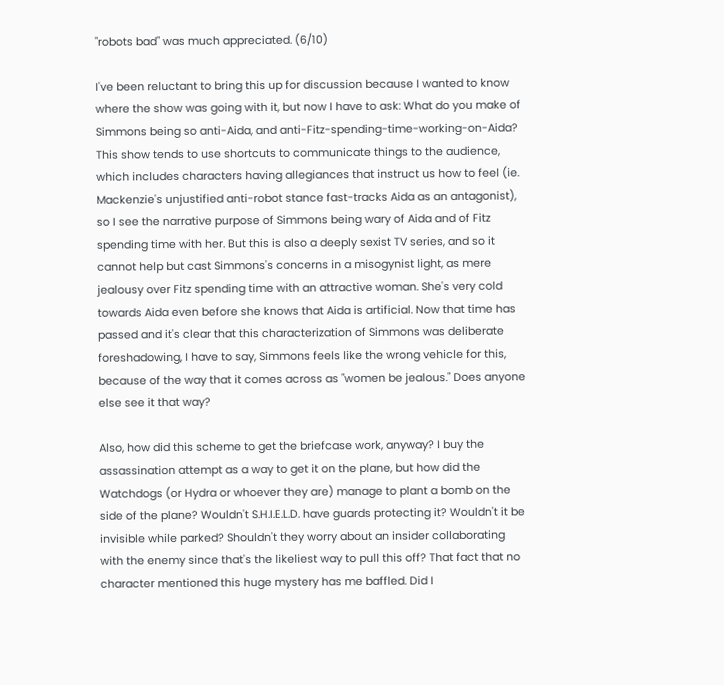"robots bad" was much appreciated. (6/10)

I've been reluctant to bring this up for discussion because I wanted to know where the show was going with it, but now I have to ask: What do you make of Simmons being so anti-Aida, and anti-Fitz-spending-time-working-on-Aida? This show tends to use shortcuts to communicate things to the audience, which includes characters having allegiances that instruct us how to feel (ie. Mackenzie's unjustified anti-robot stance fast-tracks Aida as an antagonist), so I see the narrative purpose of Simmons being wary of Aida and of Fitz spending time with her. But this is also a deeply sexist TV series, and so it cannot help but cast Simmons's concerns in a misogynist light, as mere jealousy over Fitz spending time with an attractive woman. She's very cold towards Aida even before she knows that Aida is artificial. Now that time has passed and it's clear that this characterization of Simmons was deliberate foreshadowing, I have to say, Simmons feels like the wrong vehicle for this, because of the way that it comes across as "women be jealous." Does anyone else see it that way?

Also, how did this scheme to get the briefcase work, anyway? I buy the assassination attempt as a way to get it on the plane, but how did the Watchdogs (or Hydra or whoever they are) manage to plant a bomb on the side of the plane? Wouldn't S.H.I.E.L.D. have guards protecting it? Wouldn't it be invisible while parked? Shouldn't they worry about an insider collaborating with the enemy since that's the likeliest way to pull this off? That fact that no character mentioned this huge mystery has me baffled. Did I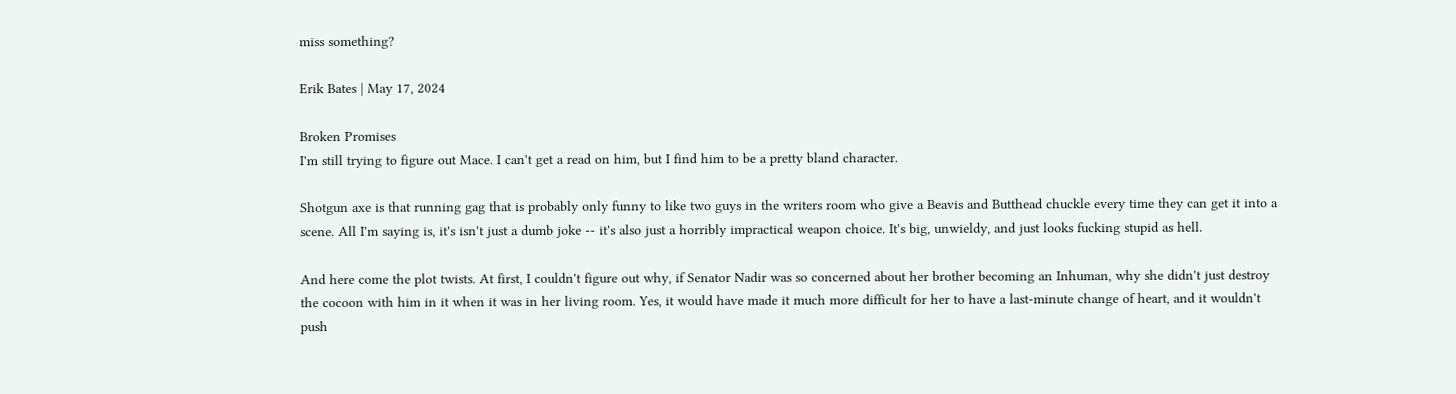miss something?

Erik Bates | May 17, 2024

Broken Promises
I'm still trying to figure out Mace. I can't get a read on him, but I find him to be a pretty bland character.

Shotgun axe is that running gag that is probably only funny to like two guys in the writers room who give a Beavis and Butthead chuckle every time they can get it into a scene. All I'm saying is, it's isn't just a dumb joke -- it's also just a horribly impractical weapon choice. It's big, unwieldy, and just looks fucking stupid as hell.

And here come the plot twists. At first, I couldn't figure out why, if Senator Nadir was so concerned about her brother becoming an Inhuman, why she didn't just destroy the cocoon with him in it when it was in her living room. Yes, it would have made it much more difficult for her to have a last-minute change of heart, and it wouldn't push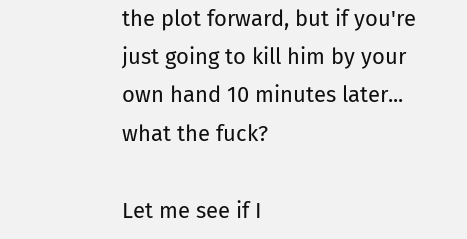the plot forward, but if you're just going to kill him by your own hand 10 minutes later... what the fuck?

Let me see if I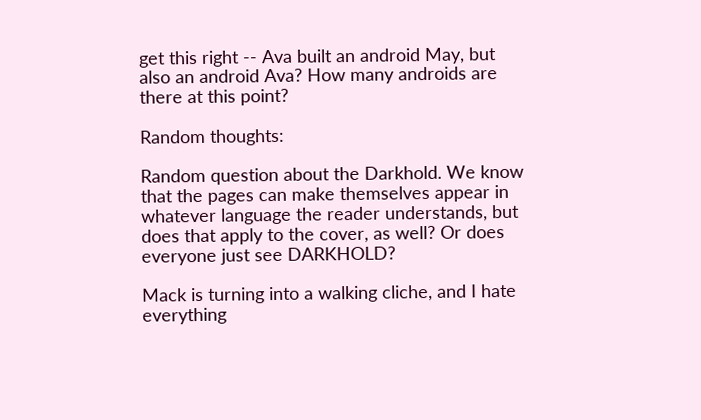get this right -- Ava built an android May, but also an android Ava? How many androids are there at this point?

Random thoughts:

Random question about the Darkhold. We know that the pages can make themselves appear in whatever language the reader understands, but does that apply to the cover, as well? Or does everyone just see DARKHOLD?

Mack is turning into a walking cliche, and I hate everything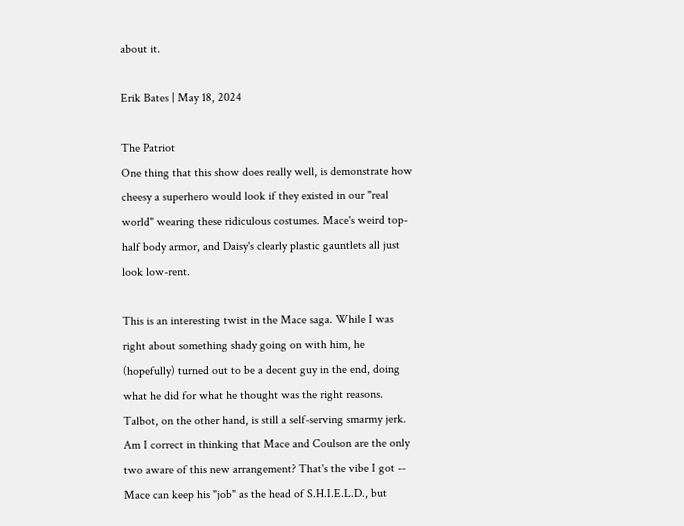about it.

Erik Bates | May 18, 2024

The Patriot
One thing that this show does really well, is demonstrate how cheesy a superhero would look if they existed in our "real world" wearing these ridiculous costumes. Mace's weird top-half body armor, and Daisy's clearly plastic gauntlets all just look low-rent.

This is an interesting twist in the Mace saga. While I was right about something shady going on with him, he (hopefully) turned out to be a decent guy in the end, doing what he did for what he thought was the right reasons. Talbot, on the other hand, is still a self-serving smarmy jerk. Am I correct in thinking that Mace and Coulson are the only two aware of this new arrangement? That's the vibe I got -- Mace can keep his "job" as the head of S.H.I.E.L.D., but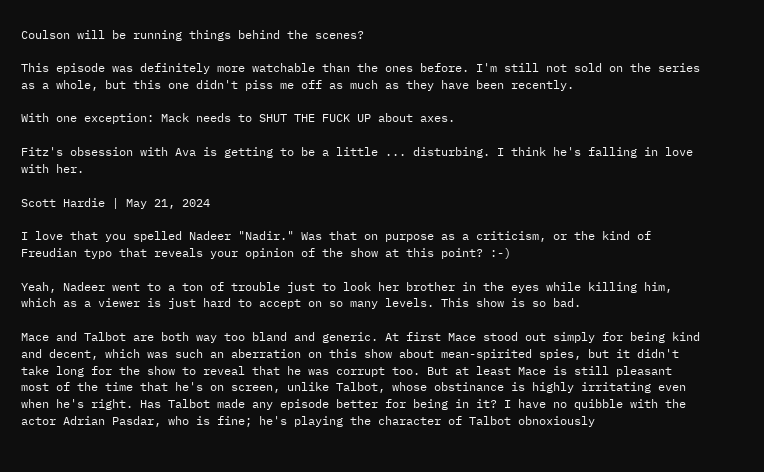Coulson will be running things behind the scenes?

This episode was definitely more watchable than the ones before. I'm still not sold on the series as a whole, but this one didn't piss me off as much as they have been recently.

With one exception: Mack needs to SHUT THE FUCK UP about axes.

Fitz's obsession with Ava is getting to be a little ... disturbing. I think he's falling in love with her.

Scott Hardie | May 21, 2024

I love that you spelled Nadeer "Nadir." Was that on purpose as a criticism, or the kind of Freudian typo that reveals your opinion of the show at this point? :-)

Yeah, Nadeer went to a ton of trouble just to look her brother in the eyes while killing him, which as a viewer is just hard to accept on so many levels. This show is so bad.

Mace and Talbot are both way too bland and generic. At first Mace stood out simply for being kind and decent, which was such an aberration on this show about mean-spirited spies, but it didn't take long for the show to reveal that he was corrupt too. But at least Mace is still pleasant most of the time that he's on screen, unlike Talbot, whose obstinance is highly irritating even when he's right. Has Talbot made any episode better for being in it? I have no quibble with the actor Adrian Pasdar, who is fine; he's playing the character of Talbot obnoxiously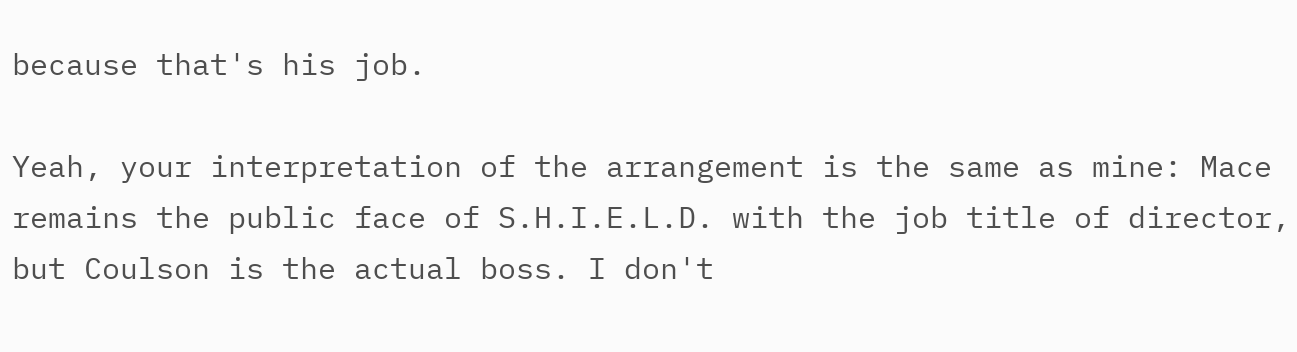because that's his job.

Yeah, your interpretation of the arrangement is the same as mine: Mace remains the public face of S.H.I.E.L.D. with the job title of director, but Coulson is the actual boss. I don't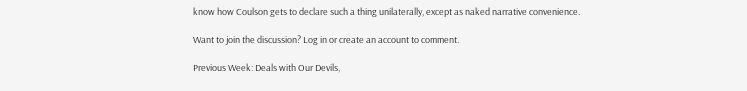know how Coulson gets to declare such a thing unilaterally, except as naked narrative convenience.

Want to join the discussion? Log in or create an account to comment.

Previous Week: Deals with Our Devils,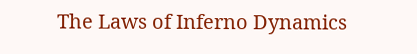The Laws of Inferno Dynamics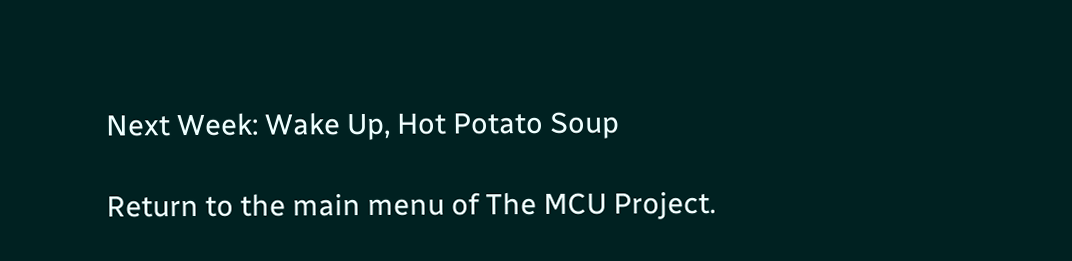Next Week: Wake Up, Hot Potato Soup

Return to the main menu of The MCU Project.